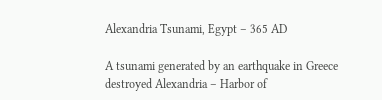Alexandria Tsunami, Egypt – 365 AD

A tsunami generated by an earthquake in Greece destroyed Alexandria – Harbor of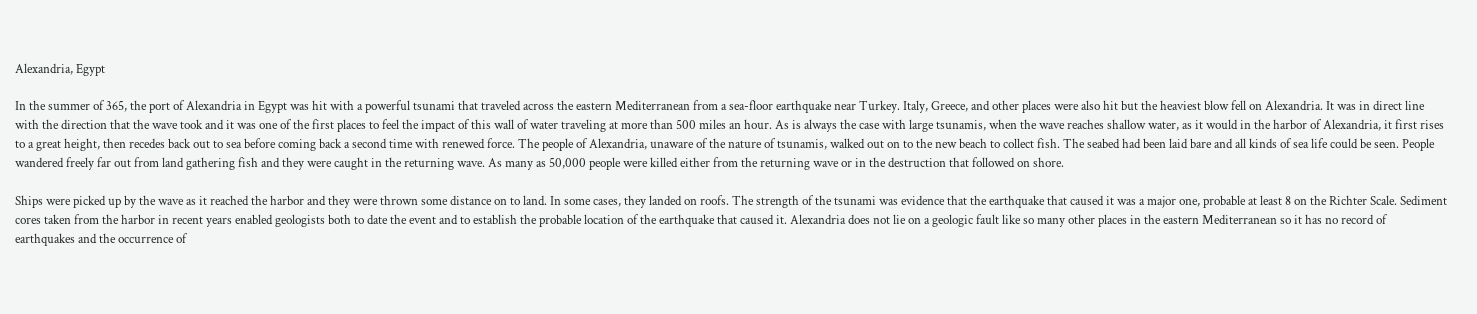Alexandria, Egypt

In the summer of 365, the port of Alexandria in Egypt was hit with a powerful tsunami that traveled across the eastern Mediterranean from a sea-floor earthquake near Turkey. Italy, Greece, and other places were also hit but the heaviest blow fell on Alexandria. It was in direct line with the direction that the wave took and it was one of the first places to feel the impact of this wall of water traveling at more than 500 miles an hour. As is always the case with large tsunamis, when the wave reaches shallow water, as it would in the harbor of Alexandria, it first rises to a great height, then recedes back out to sea before coming back a second time with renewed force. The people of Alexandria, unaware of the nature of tsunamis, walked out on to the new beach to collect fish. The seabed had been laid bare and all kinds of sea life could be seen. People wandered freely far out from land gathering fish and they were caught in the returning wave. As many as 50,000 people were killed either from the returning wave or in the destruction that followed on shore.

Ships were picked up by the wave as it reached the harbor and they were thrown some distance on to land. In some cases, they landed on roofs. The strength of the tsunami was evidence that the earthquake that caused it was a major one, probable at least 8 on the Richter Scale. Sediment cores taken from the harbor in recent years enabled geologists both to date the event and to establish the probable location of the earthquake that caused it. Alexandria does not lie on a geologic fault like so many other places in the eastern Mediterranean so it has no record of earthquakes and the occurrence of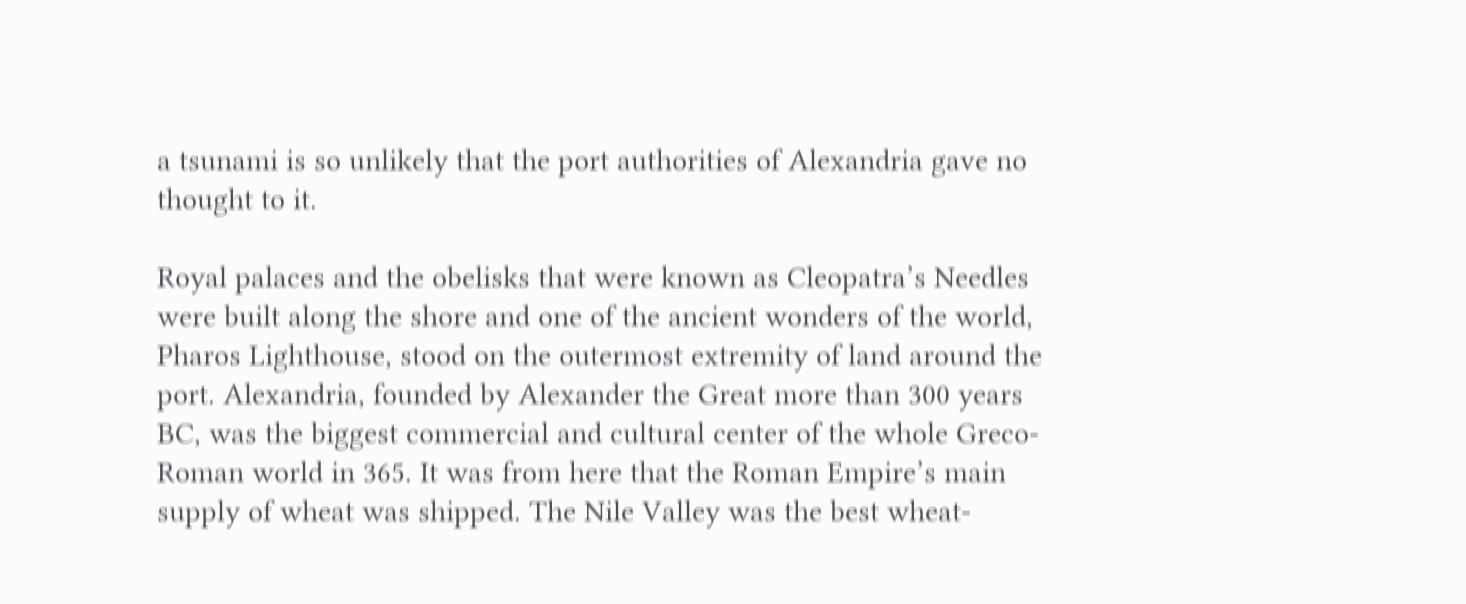a tsunami is so unlikely that the port authorities of Alexandria gave no thought to it.

Royal palaces and the obelisks that were known as Cleopatra’s Needles were built along the shore and one of the ancient wonders of the world, Pharos Lighthouse, stood on the outermost extremity of land around the port. Alexandria, founded by Alexander the Great more than 300 years BC, was the biggest commercial and cultural center of the whole Greco-Roman world in 365. It was from here that the Roman Empire’s main supply of wheat was shipped. The Nile Valley was the best wheat-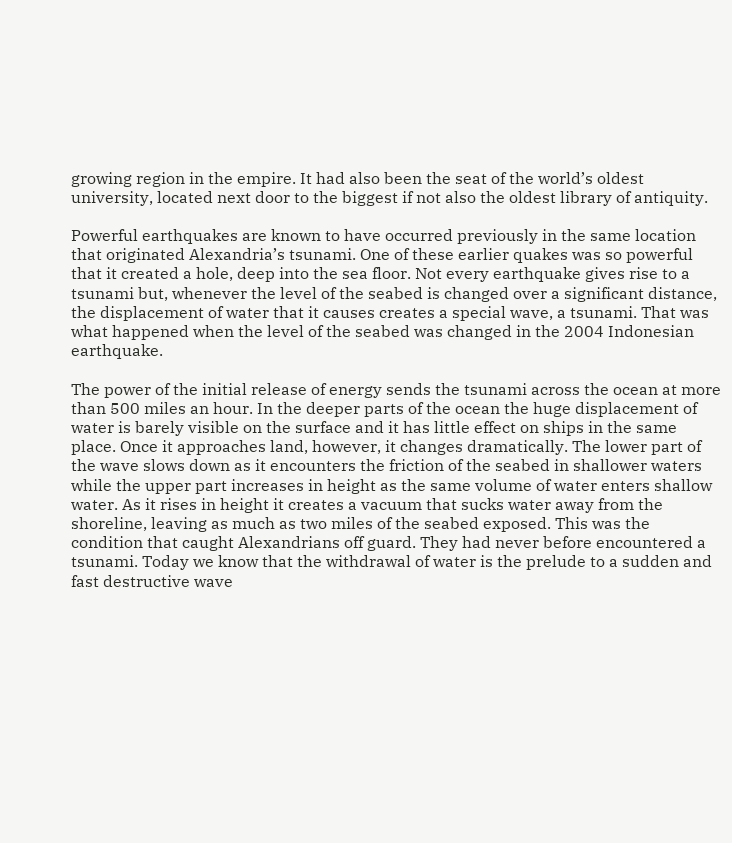growing region in the empire. It had also been the seat of the world’s oldest university, located next door to the biggest if not also the oldest library of antiquity.

Powerful earthquakes are known to have occurred previously in the same location that originated Alexandria’s tsunami. One of these earlier quakes was so powerful that it created a hole, deep into the sea floor. Not every earthquake gives rise to a tsunami but, whenever the level of the seabed is changed over a significant distance, the displacement of water that it causes creates a special wave, a tsunami. That was what happened when the level of the seabed was changed in the 2004 Indonesian earthquake.

The power of the initial release of energy sends the tsunami across the ocean at more than 500 miles an hour. In the deeper parts of the ocean the huge displacement of water is barely visible on the surface and it has little effect on ships in the same place. Once it approaches land, however, it changes dramatically. The lower part of the wave slows down as it encounters the friction of the seabed in shallower waters while the upper part increases in height as the same volume of water enters shallow water. As it rises in height it creates a vacuum that sucks water away from the shoreline, leaving as much as two miles of the seabed exposed. This was the condition that caught Alexandrians off guard. They had never before encountered a tsunami. Today we know that the withdrawal of water is the prelude to a sudden and fast destructive wave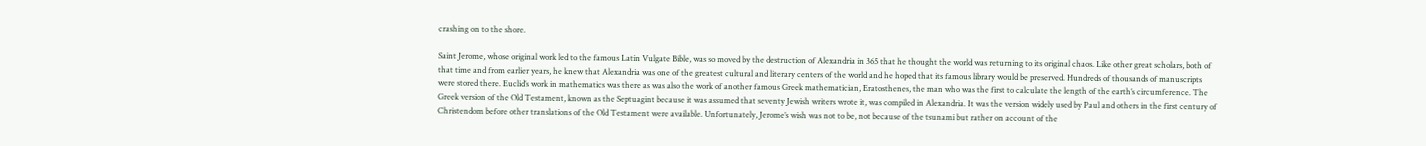crashing on to the shore.

Saint Jerome, whose original work led to the famous Latin Vulgate Bible, was so moved by the destruction of Alexandria in 365 that he thought the world was returning to its original chaos. Like other great scholars, both of that time and from earlier years, he knew that Alexandria was one of the greatest cultural and literary centers of the world and he hoped that its famous library would be preserved. Hundreds of thousands of manuscripts were stored there. Euclid’s work in mathematics was there as was also the work of another famous Greek mathematician, Eratosthenes, the man who was the first to calculate the length of the earth’s circumference. The Greek version of the Old Testament, known as the Septuagint because it was assumed that seventy Jewish writers wrote it, was compiled in Alexandria. It was the version widely used by Paul and others in the first century of Christendom before other translations of the Old Testament were available. Unfortunately, Jerome’s wish was not to be, not because of the tsunami but rather on account of the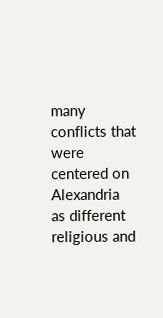many conflicts that were centered on Alexandria as different religious and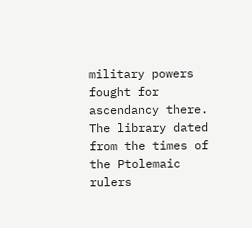military powers fought for ascendancy there. The library dated from the times of the Ptolemaic rulers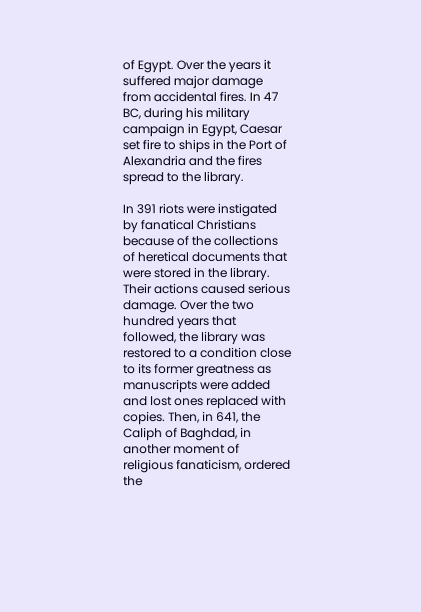of Egypt. Over the years it suffered major damage from accidental fires. In 47 BC, during his military campaign in Egypt, Caesar set fire to ships in the Port of Alexandria and the fires spread to the library.

In 391 riots were instigated by fanatical Christians because of the collections of heretical documents that were stored in the library. Their actions caused serious damage. Over the two hundred years that followed, the library was restored to a condition close to its former greatness as manuscripts were added and lost ones replaced with copies. Then, in 641, the Caliph of Baghdad, in another moment of religious fanaticism, ordered the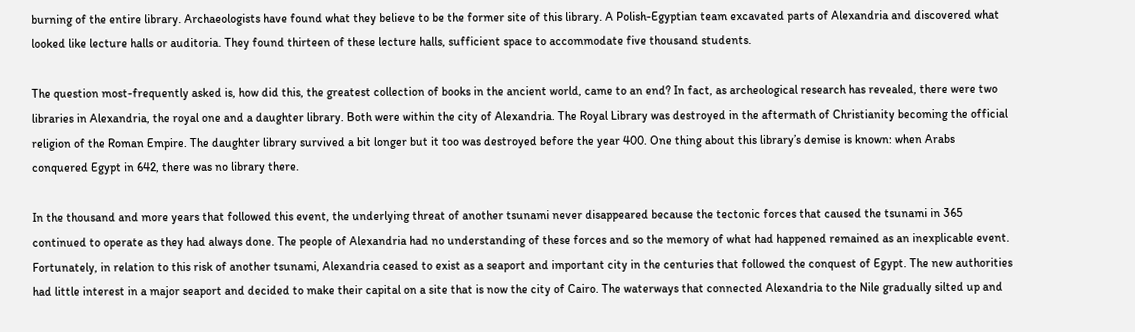burning of the entire library. Archaeologists have found what they believe to be the former site of this library. A Polish-Egyptian team excavated parts of Alexandria and discovered what looked like lecture halls or auditoria. They found thirteen of these lecture halls, sufficient space to accommodate five thousand students.

The question most-frequently asked is, how did this, the greatest collection of books in the ancient world, came to an end? In fact, as archeological research has revealed, there were two libraries in Alexandria, the royal one and a daughter library. Both were within the city of Alexandria. The Royal Library was destroyed in the aftermath of Christianity becoming the official religion of the Roman Empire. The daughter library survived a bit longer but it too was destroyed before the year 400. One thing about this library’s demise is known: when Arabs conquered Egypt in 642, there was no library there.

In the thousand and more years that followed this event, the underlying threat of another tsunami never disappeared because the tectonic forces that caused the tsunami in 365 continued to operate as they had always done. The people of Alexandria had no understanding of these forces and so the memory of what had happened remained as an inexplicable event. Fortunately, in relation to this risk of another tsunami, Alexandria ceased to exist as a seaport and important city in the centuries that followed the conquest of Egypt. The new authorities had little interest in a major seaport and decided to make their capital on a site that is now the city of Cairo. The waterways that connected Alexandria to the Nile gradually silted up and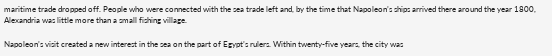maritime trade dropped off. People who were connected with the sea trade left and, by the time that Napoleon’s ships arrived there around the year 1800, Alexandria was little more than a small fishing village.

Napoleon’s visit created a new interest in the sea on the part of Egypt’s rulers. Within twenty-five years, the city was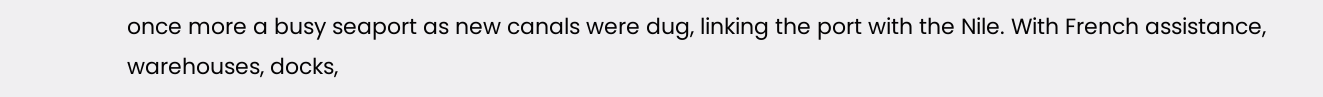once more a busy seaport as new canals were dug, linking the port with the Nile. With French assistance, warehouses, docks,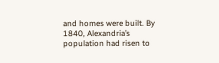and homes were built. By 1840, Alexandria’s population had risen to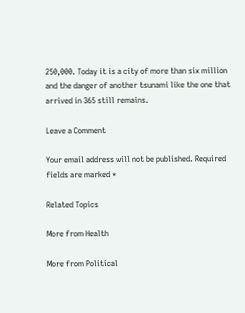250,000. Today it is a city of more than six million and the danger of another tsunami like the one that arrived in 365 still remains.

Leave a Comment

Your email address will not be published. Required fields are marked *

Related Topics

More from Health

More from Political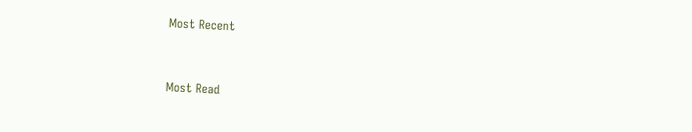Most Recent


Most Read